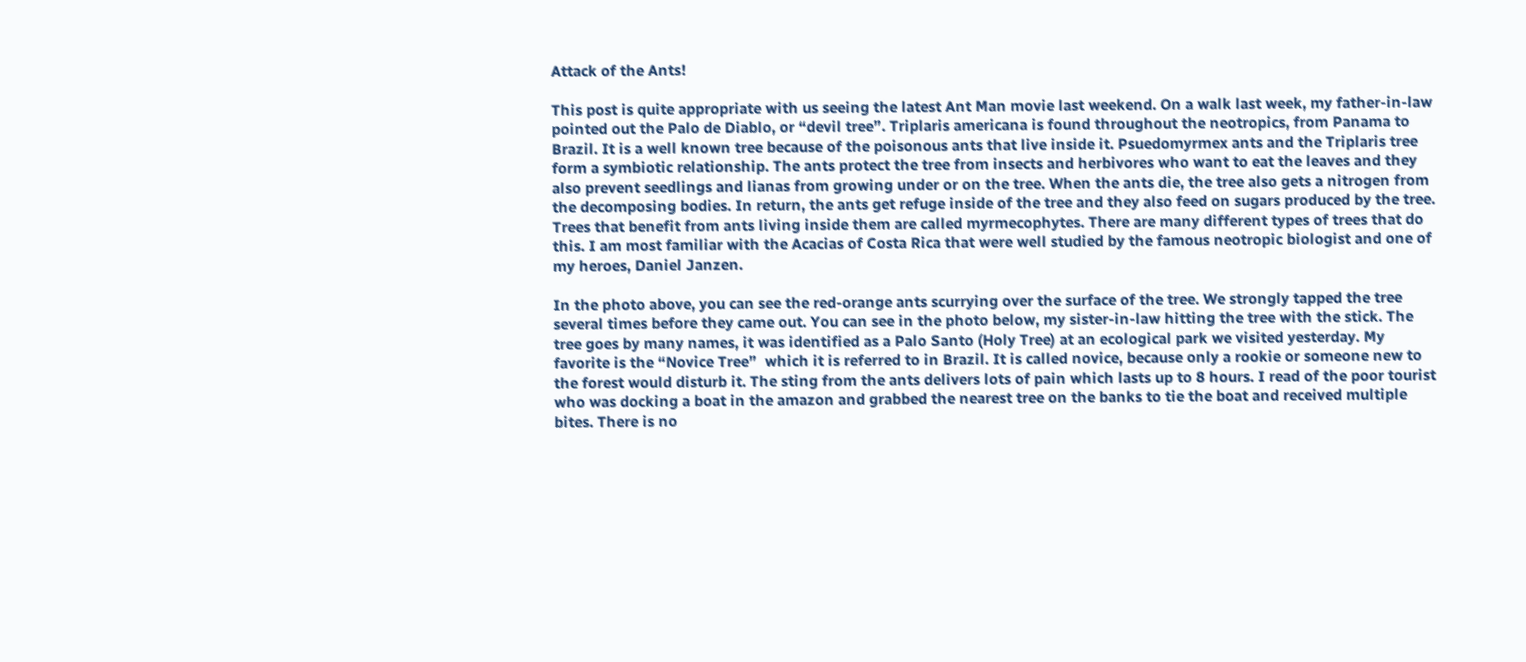Attack of the Ants!

This post is quite appropriate with us seeing the latest Ant Man movie last weekend. On a walk last week, my father-in-law pointed out the Palo de Diablo, or “devil tree”. Triplaris americana is found throughout the neotropics, from Panama to Brazil. It is a well known tree because of the poisonous ants that live inside it. Psuedomyrmex ants and the Triplaris tree form a symbiotic relationship. The ants protect the tree from insects and herbivores who want to eat the leaves and they also prevent seedlings and lianas from growing under or on the tree. When the ants die, the tree also gets a nitrogen from the decomposing bodies. In return, the ants get refuge inside of the tree and they also feed on sugars produced by the tree. Trees that benefit from ants living inside them are called myrmecophytes. There are many different types of trees that do this. I am most familiar with the Acacias of Costa Rica that were well studied by the famous neotropic biologist and one of my heroes, Daniel Janzen.

In the photo above, you can see the red-orange ants scurrying over the surface of the tree. We strongly tapped the tree several times before they came out. You can see in the photo below, my sister-in-law hitting the tree with the stick. The tree goes by many names, it was identified as a Palo Santo (Holy Tree) at an ecological park we visited yesterday. My favorite is the “Novice Tree”  which it is referred to in Brazil. It is called novice, because only a rookie or someone new to the forest would disturb it. The sting from the ants delivers lots of pain which lasts up to 8 hours. I read of the poor tourist who was docking a boat in the amazon and grabbed the nearest tree on the banks to tie the boat and received multiple bites. There is no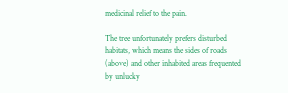medicinal relief to the pain.

The tree unfortunately prefers disturbed habitats, which means the sides of roads (above) and other inhabited areas frequented by unlucky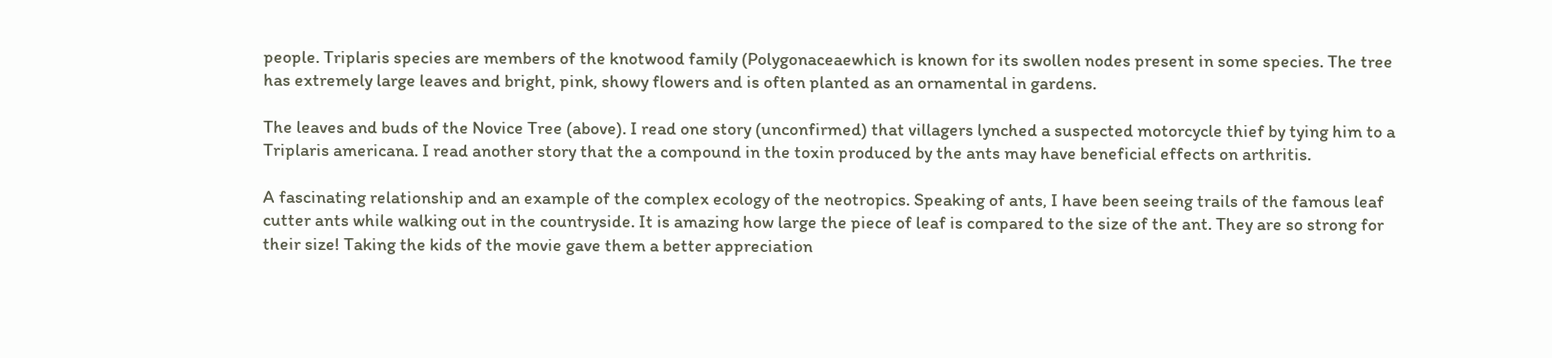people. Triplaris species are members of the knotwood family (Polygonaceaewhich is known for its swollen nodes present in some species. The tree has extremely large leaves and bright, pink, showy flowers and is often planted as an ornamental in gardens.

The leaves and buds of the Novice Tree (above). I read one story (unconfirmed) that villagers lynched a suspected motorcycle thief by tying him to a Triplaris americana. I read another story that the a compound in the toxin produced by the ants may have beneficial effects on arthritis.

A fascinating relationship and an example of the complex ecology of the neotropics. Speaking of ants, I have been seeing trails of the famous leaf cutter ants while walking out in the countryside. It is amazing how large the piece of leaf is compared to the size of the ant. They are so strong for their size! Taking the kids of the movie gave them a better appreciation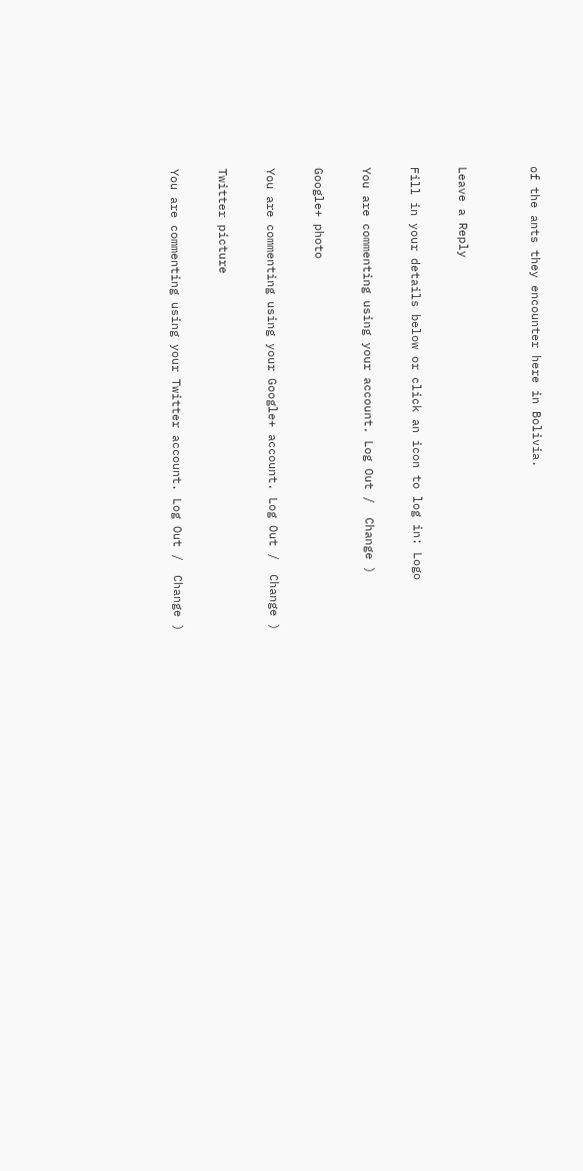of the ants they encounter here in Bolivia.


Leave a Reply

Fill in your details below or click an icon to log in: Logo

You are commenting using your account. Log Out /  Change )

Google+ photo

You are commenting using your Google+ account. Log Out /  Change )

Twitter picture

You are commenting using your Twitter account. Log Out /  Change )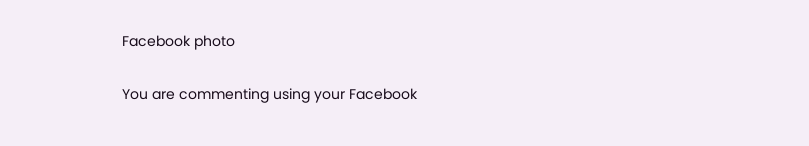Facebook photo

You are commenting using your Facebook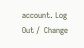account. Log Out /  Change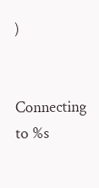)


Connecting to %s